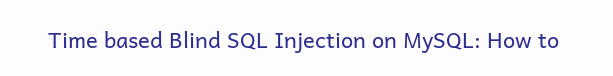Time based Blind SQL Injection on MySQL: How to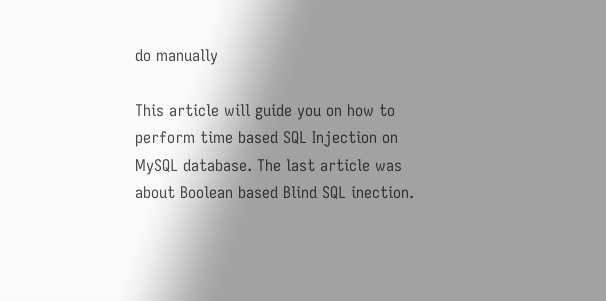do manually

This article will guide you on how to perform time based SQL Injection on MySQL database. The last article was about Boolean based Blind SQL inection.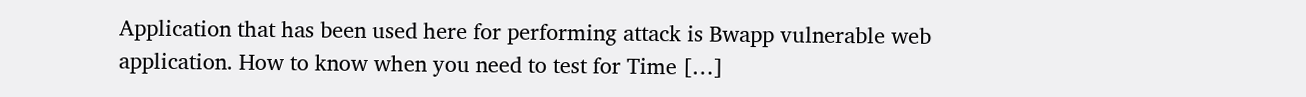Application that has been used here for performing attack is Bwapp vulnerable web application. How to know when you need to test for Time […]